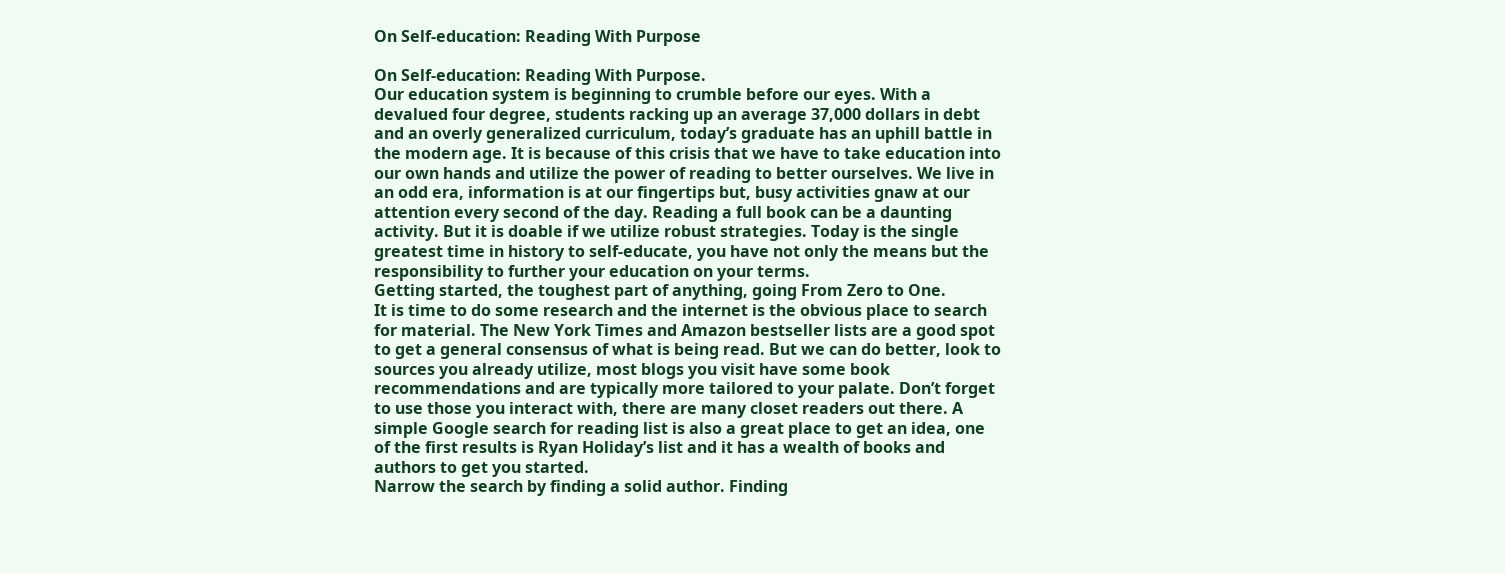On Self-education: Reading With Purpose

On Self-education: Reading With Purpose.
Our education system is beginning to crumble before our eyes. With a devalued four degree, students racking up an average 37,000 dollars in debt and an overly generalized curriculum, today’s graduate has an uphill battle in the modern age. It is because of this crisis that we have to take education into our own hands and utilize the power of reading to better ourselves. We live in an odd era, information is at our fingertips but, busy activities gnaw at our attention every second of the day. Reading a full book can be a daunting activity. But it is doable if we utilize robust strategies. Today is the single greatest time in history to self-educate, you have not only the means but the responsibility to further your education on your terms.
Getting started, the toughest part of anything, going From Zero to One.
It is time to do some research and the internet is the obvious place to search for material. The New York Times and Amazon bestseller lists are a good spot to get a general consensus of what is being read. But we can do better, look to sources you already utilize, most blogs you visit have some book recommendations and are typically more tailored to your palate. Don’t forget to use those you interact with, there are many closet readers out there. A simple Google search for reading list is also a great place to get an idea, one of the first results is Ryan Holiday’s list and it has a wealth of books and authors to get you started.
Narrow the search by finding a solid author. Finding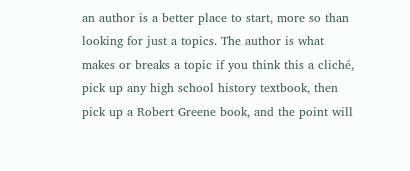an author is a better place to start, more so than looking for just a topics. The author is what makes or breaks a topic if you think this a cliché, pick up any high school history textbook, then pick up a Robert Greene book, and the point will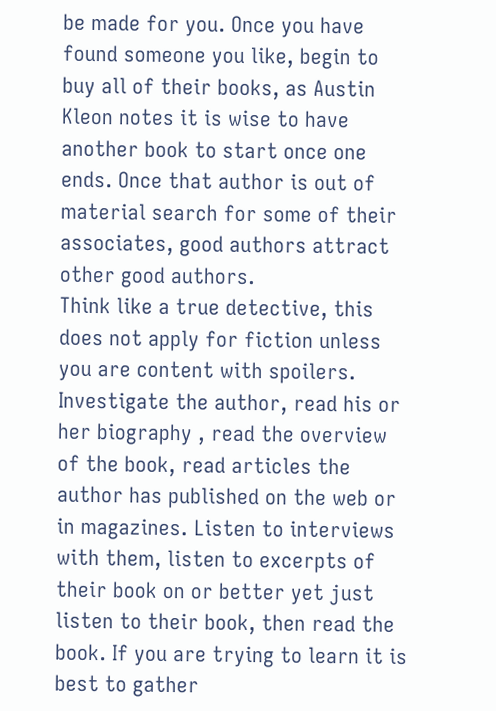be made for you. Once you have found someone you like, begin to buy all of their books, as Austin Kleon notes it is wise to have another book to start once one ends. Once that author is out of material search for some of their associates, good authors attract other good authors.
Think like a true detective, this does not apply for fiction unless you are content with spoilers. Investigate the author, read his or her biography , read the overview of the book, read articles the author has published on the web or in magazines. Listen to interviews with them, listen to excerpts of their book on or better yet just listen to their book, then read the book. If you are trying to learn it is best to gather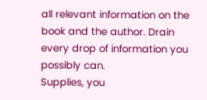all relevant information on the book and the author. Drain every drop of information you possibly can.
Supplies, you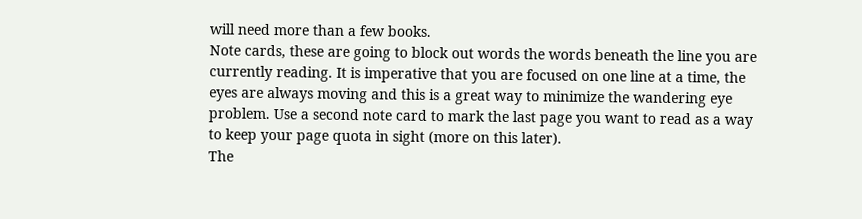will need more than a few books.
Note cards, these are going to block out words the words beneath the line you are currently reading. It is imperative that you are focused on one line at a time, the eyes are always moving and this is a great way to minimize the wandering eye problem. Use a second note card to mark the last page you want to read as a way to keep your page quota in sight (more on this later).
The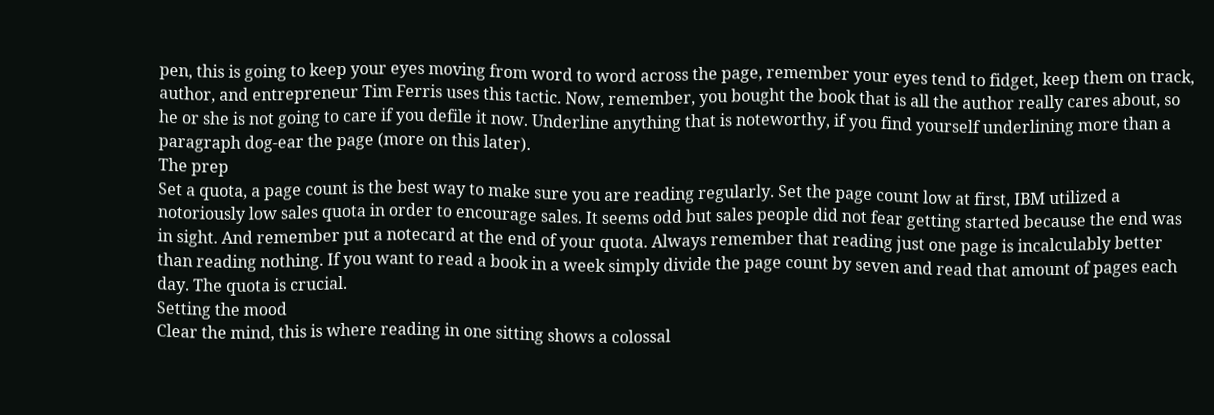pen, this is going to keep your eyes moving from word to word across the page, remember your eyes tend to fidget, keep them on track, author, and entrepreneur Tim Ferris uses this tactic. Now, remember, you bought the book that is all the author really cares about, so he or she is not going to care if you defile it now. Underline anything that is noteworthy, if you find yourself underlining more than a paragraph dog-ear the page (more on this later).
The prep
Set a quota, a page count is the best way to make sure you are reading regularly. Set the page count low at first, IBM utilized a notoriously low sales quota in order to encourage sales. It seems odd but sales people did not fear getting started because the end was in sight. And remember put a notecard at the end of your quota. Always remember that reading just one page is incalculably better than reading nothing. If you want to read a book in a week simply divide the page count by seven and read that amount of pages each day. The quota is crucial.
Setting the mood
Clear the mind, this is where reading in one sitting shows a colossal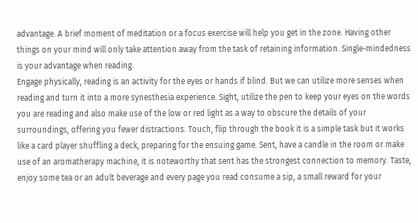advantage. A brief moment of meditation or a focus exercise will help you get in the zone. Having other things on your mind will only take attention away from the task of retaining information. Single-mindedness is your advantage when reading.
Engage physically, reading is an activity for the eyes or hands if blind. But we can utilize more senses when reading and turn it into a more synesthesia experience. Sight, utilize the pen to keep your eyes on the words you are reading and also make use of the low or red light as a way to obscure the details of your surroundings, offering you fewer distractions. Touch, flip through the book it is a simple task but it works like a card player shuffling a deck, preparing for the ensuing game. Sent, have a candle in the room or make use of an aromatherapy machine, it is noteworthy that sent has the strongest connection to memory. Taste, enjoy some tea or an adult beverage and every page you read consume a sip, a small reward for your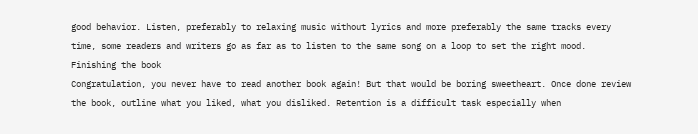good behavior. Listen, preferably to relaxing music without lyrics and more preferably the same tracks every time, some readers and writers go as far as to listen to the same song on a loop to set the right mood.
Finishing the book
Congratulation, you never have to read another book again! But that would be boring sweetheart. Once done review the book, outline what you liked, what you disliked. Retention is a difficult task especially when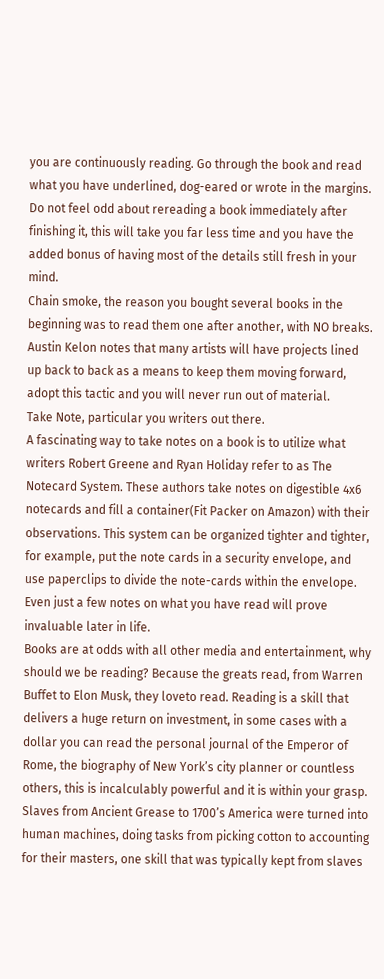you are continuously reading. Go through the book and read what you have underlined, dog-eared or wrote in the margins. Do not feel odd about rereading a book immediately after finishing it, this will take you far less time and you have the added bonus of having most of the details still fresh in your mind.
Chain smoke, the reason you bought several books in the beginning was to read them one after another, with NO breaks. Austin Kelon notes that many artists will have projects lined up back to back as a means to keep them moving forward, adopt this tactic and you will never run out of material.
Take Note, particular you writers out there.
A fascinating way to take notes on a book is to utilize what writers Robert Greene and Ryan Holiday refer to as The Notecard System. These authors take notes on digestible 4x6 notecards and fill a container(Fit Packer on Amazon) with their observations. This system can be organized tighter and tighter, for example, put the note cards in a security envelope, and use paperclips to divide the note-cards within the envelope. Even just a few notes on what you have read will prove invaluable later in life.
Books are at odds with all other media and entertainment, why should we be reading? Because the greats read, from Warren Buffet to Elon Musk, they loveto read. Reading is a skill that delivers a huge return on investment, in some cases with a dollar you can read the personal journal of the Emperor of Rome, the biography of New York’s city planner or countless others, this is incalculably powerful and it is within your grasp. Slaves from Ancient Grease to 1700’s America were turned into human machines, doing tasks from picking cotton to accounting for their masters, one skill that was typically kept from slaves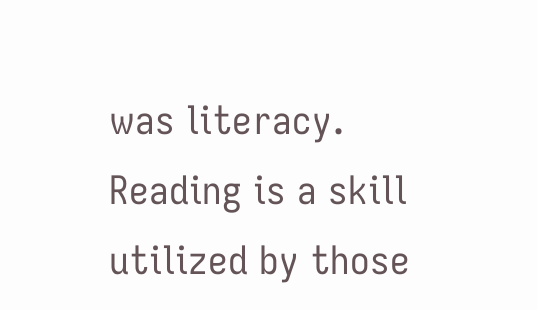was literacy. Reading is a skill utilized by those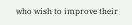who wish to improve their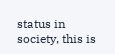status in society, this is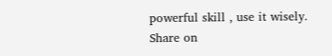powerful skill , use it wisely.
Share on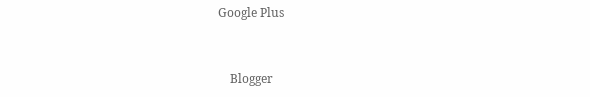Google Plus


    Blogger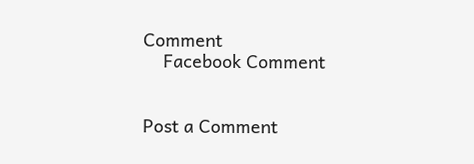Comment
    Facebook Comment


Post a Comment